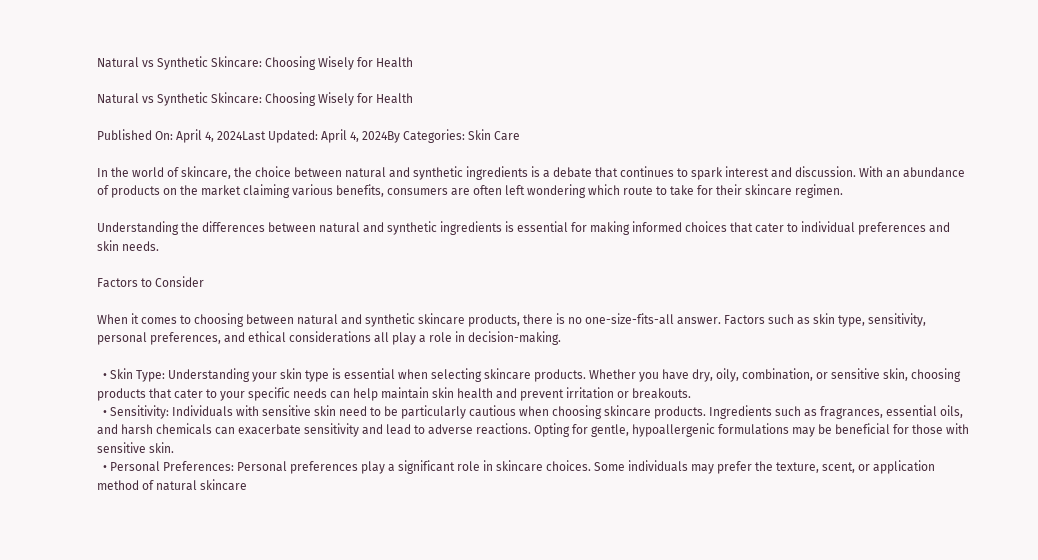Natural vs Synthetic Skincare: Choosing Wisely for Health

Natural vs Synthetic Skincare: Choosing Wisely for Health

Published On: April 4, 2024Last Updated: April 4, 2024By Categories: Skin Care

In the world of skincare, the choice between natural and synthetic ingredients is a debate that continues to spark interest and discussion. With an abundance of products on the market claiming various benefits, consumers are often left wondering which route to take for their skincare regimen.

Understanding the differences between natural and synthetic ingredients is essential for making informed choices that cater to individual preferences and skin needs.

Factors to Consider

When it comes to choosing between natural and synthetic skincare products, there is no one-size-fits-all answer. Factors such as skin type, sensitivity, personal preferences, and ethical considerations all play a role in decision-making.

  • Skin Type: Understanding your skin type is essential when selecting skincare products. Whether you have dry, oily, combination, or sensitive skin, choosing products that cater to your specific needs can help maintain skin health and prevent irritation or breakouts.
  • Sensitivity: Individuals with sensitive skin need to be particularly cautious when choosing skincare products. Ingredients such as fragrances, essential oils, and harsh chemicals can exacerbate sensitivity and lead to adverse reactions. Opting for gentle, hypoallergenic formulations may be beneficial for those with sensitive skin.
  • Personal Preferences: Personal preferences play a significant role in skincare choices. Some individuals may prefer the texture, scent, or application method of natural skincare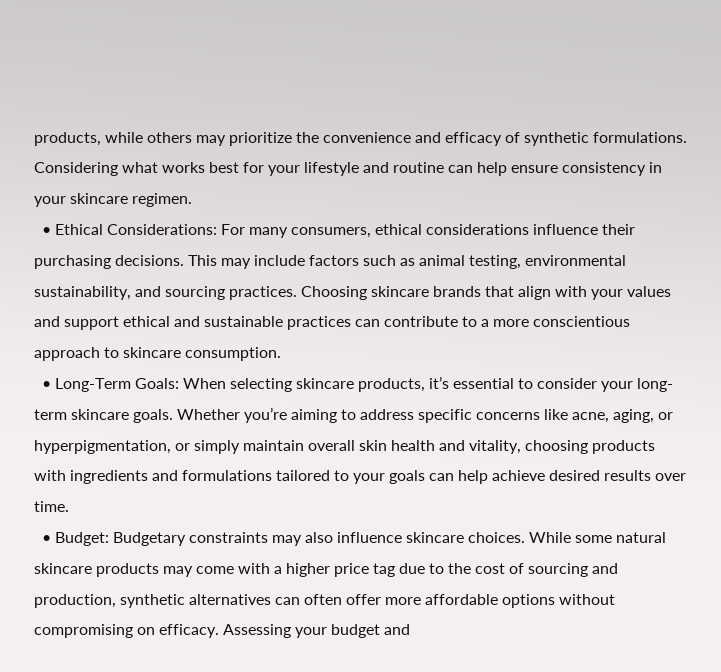products, while others may prioritize the convenience and efficacy of synthetic formulations. Considering what works best for your lifestyle and routine can help ensure consistency in your skincare regimen.
  • Ethical Considerations: For many consumers, ethical considerations influence their purchasing decisions. This may include factors such as animal testing, environmental sustainability, and sourcing practices. Choosing skincare brands that align with your values and support ethical and sustainable practices can contribute to a more conscientious approach to skincare consumption.
  • Long-Term Goals: When selecting skincare products, it’s essential to consider your long-term skincare goals. Whether you’re aiming to address specific concerns like acne, aging, or hyperpigmentation, or simply maintain overall skin health and vitality, choosing products with ingredients and formulations tailored to your goals can help achieve desired results over time.
  • Budget: Budgetary constraints may also influence skincare choices. While some natural skincare products may come with a higher price tag due to the cost of sourcing and production, synthetic alternatives can often offer more affordable options without compromising on efficacy. Assessing your budget and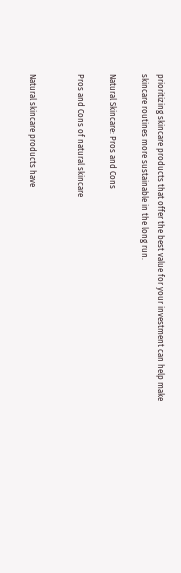prioritizing skincare products that offer the best value for your investment can help make skincare routines more sustainable in the long run.

Natural Skincare: Pros and Cons

Pros and Cons of natural skincare


Natural skincare products have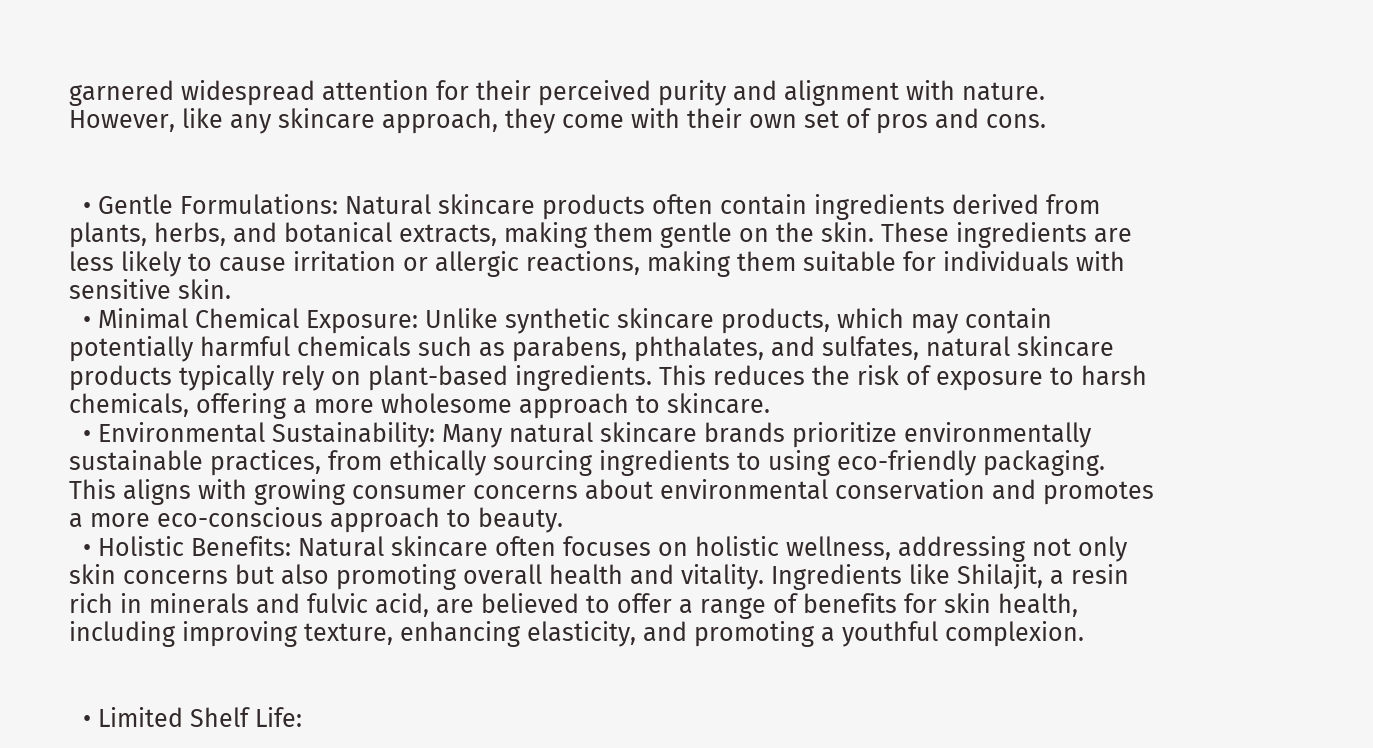garnered widespread attention for their perceived purity and alignment with nature. However, like any skincare approach, they come with their own set of pros and cons.


  • Gentle Formulations: Natural skincare products often contain ingredients derived from plants, herbs, and botanical extracts, making them gentle on the skin. These ingredients are less likely to cause irritation or allergic reactions, making them suitable for individuals with sensitive skin.
  • Minimal Chemical Exposure: Unlike synthetic skincare products, which may contain potentially harmful chemicals such as parabens, phthalates, and sulfates, natural skincare products typically rely on plant-based ingredients. This reduces the risk of exposure to harsh chemicals, offering a more wholesome approach to skincare.
  • Environmental Sustainability: Many natural skincare brands prioritize environmentally sustainable practices, from ethically sourcing ingredients to using eco-friendly packaging. This aligns with growing consumer concerns about environmental conservation and promotes a more eco-conscious approach to beauty.
  • Holistic Benefits: Natural skincare often focuses on holistic wellness, addressing not only skin concerns but also promoting overall health and vitality. Ingredients like Shilajit, a resin rich in minerals and fulvic acid, are believed to offer a range of benefits for skin health, including improving texture, enhancing elasticity, and promoting a youthful complexion.


  • Limited Shelf Life: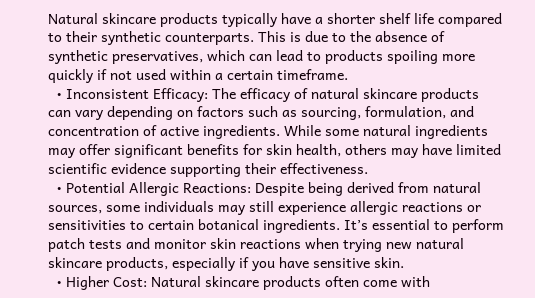Natural skincare products typically have a shorter shelf life compared to their synthetic counterparts. This is due to the absence of synthetic preservatives, which can lead to products spoiling more quickly if not used within a certain timeframe.
  • Inconsistent Efficacy: The efficacy of natural skincare products can vary depending on factors such as sourcing, formulation, and concentration of active ingredients. While some natural ingredients may offer significant benefits for skin health, others may have limited scientific evidence supporting their effectiveness.
  • Potential Allergic Reactions: Despite being derived from natural sources, some individuals may still experience allergic reactions or sensitivities to certain botanical ingredients. It’s essential to perform patch tests and monitor skin reactions when trying new natural skincare products, especially if you have sensitive skin.
  • Higher Cost: Natural skincare products often come with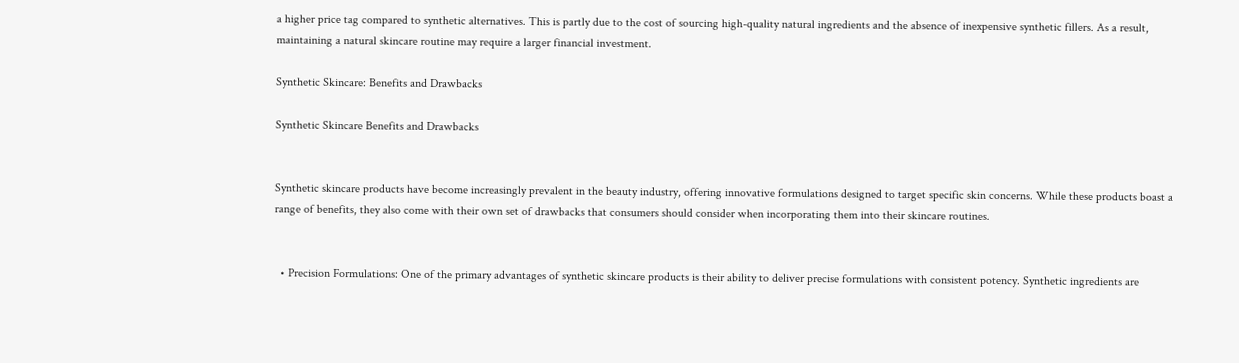a higher price tag compared to synthetic alternatives. This is partly due to the cost of sourcing high-quality natural ingredients and the absence of inexpensive synthetic fillers. As a result, maintaining a natural skincare routine may require a larger financial investment.

Synthetic Skincare: Benefits and Drawbacks

Synthetic Skincare Benefits and Drawbacks


Synthetic skincare products have become increasingly prevalent in the beauty industry, offering innovative formulations designed to target specific skin concerns. While these products boast a range of benefits, they also come with their own set of drawbacks that consumers should consider when incorporating them into their skincare routines.


  • Precision Formulations: One of the primary advantages of synthetic skincare products is their ability to deliver precise formulations with consistent potency. Synthetic ingredients are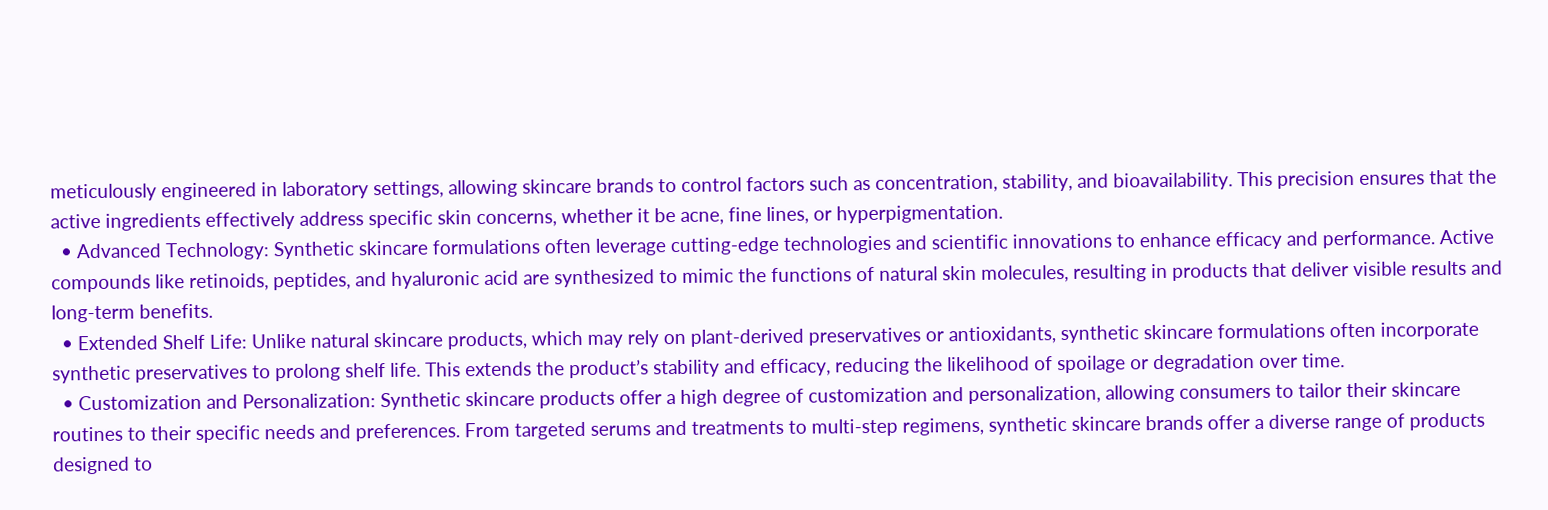meticulously engineered in laboratory settings, allowing skincare brands to control factors such as concentration, stability, and bioavailability. This precision ensures that the active ingredients effectively address specific skin concerns, whether it be acne, fine lines, or hyperpigmentation.
  • Advanced Technology: Synthetic skincare formulations often leverage cutting-edge technologies and scientific innovations to enhance efficacy and performance. Active compounds like retinoids, peptides, and hyaluronic acid are synthesized to mimic the functions of natural skin molecules, resulting in products that deliver visible results and long-term benefits.
  • Extended Shelf Life: Unlike natural skincare products, which may rely on plant-derived preservatives or antioxidants, synthetic skincare formulations often incorporate synthetic preservatives to prolong shelf life. This extends the product’s stability and efficacy, reducing the likelihood of spoilage or degradation over time.
  • Customization and Personalization: Synthetic skincare products offer a high degree of customization and personalization, allowing consumers to tailor their skincare routines to their specific needs and preferences. From targeted serums and treatments to multi-step regimens, synthetic skincare brands offer a diverse range of products designed to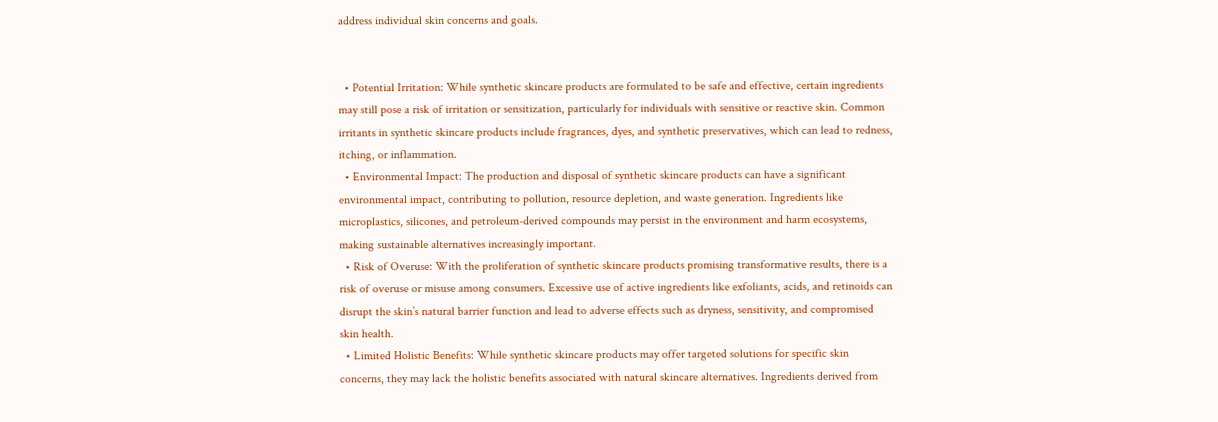address individual skin concerns and goals.


  • Potential Irritation: While synthetic skincare products are formulated to be safe and effective, certain ingredients may still pose a risk of irritation or sensitization, particularly for individuals with sensitive or reactive skin. Common irritants in synthetic skincare products include fragrances, dyes, and synthetic preservatives, which can lead to redness, itching, or inflammation.
  • Environmental Impact: The production and disposal of synthetic skincare products can have a significant environmental impact, contributing to pollution, resource depletion, and waste generation. Ingredients like microplastics, silicones, and petroleum-derived compounds may persist in the environment and harm ecosystems, making sustainable alternatives increasingly important.
  • Risk of Overuse: With the proliferation of synthetic skincare products promising transformative results, there is a risk of overuse or misuse among consumers. Excessive use of active ingredients like exfoliants, acids, and retinoids can disrupt the skin’s natural barrier function and lead to adverse effects such as dryness, sensitivity, and compromised skin health.
  • Limited Holistic Benefits: While synthetic skincare products may offer targeted solutions for specific skin concerns, they may lack the holistic benefits associated with natural skincare alternatives. Ingredients derived from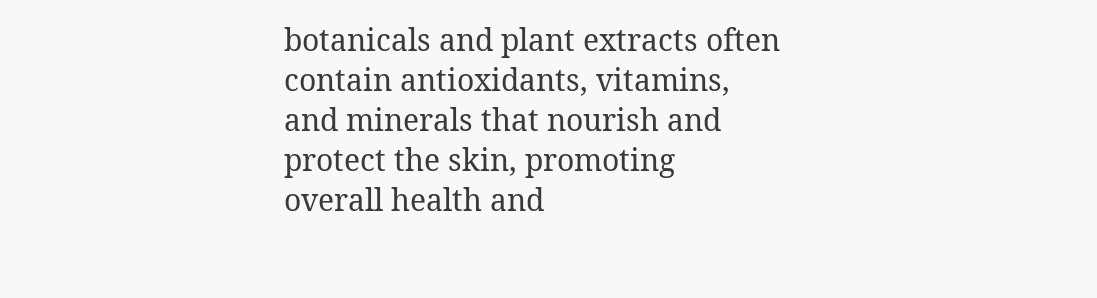botanicals and plant extracts often contain antioxidants, vitamins, and minerals that nourish and protect the skin, promoting overall health and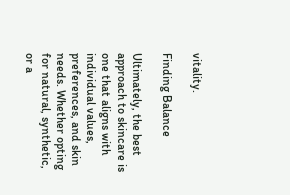vitality.

Finding Balance

Ultimately, the best approach to skincare is one that aligns with individual values, preferences, and skin needs. Whether opting for natural, synthetic, or a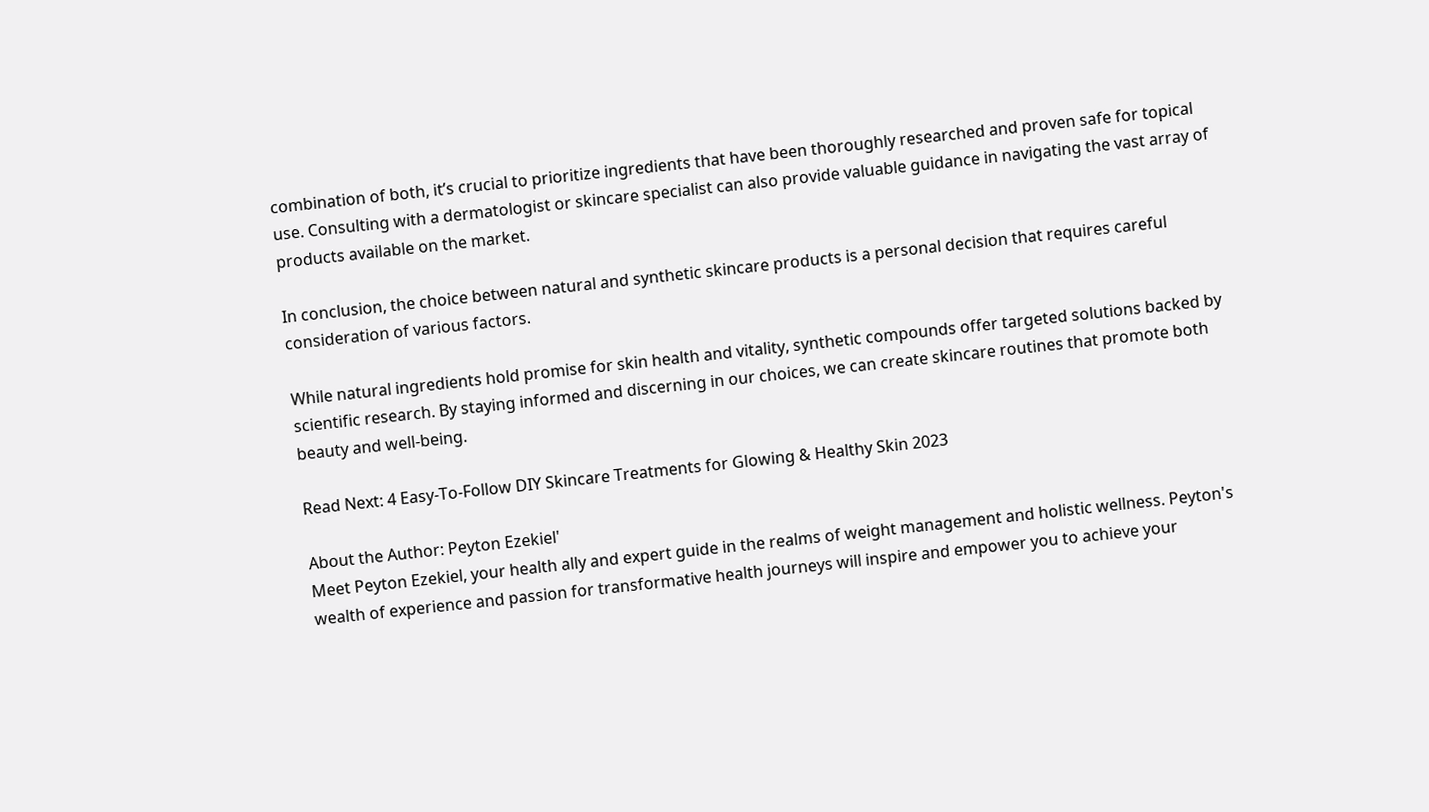combination of both, it’s crucial to prioritize ingredients that have been thoroughly researched and proven safe for topical use. Consulting with a dermatologist or skincare specialist can also provide valuable guidance in navigating the vast array of products available on the market.

In conclusion, the choice between natural and synthetic skincare products is a personal decision that requires careful consideration of various factors.

While natural ingredients hold promise for skin health and vitality, synthetic compounds offer targeted solutions backed by scientific research. By staying informed and discerning in our choices, we can create skincare routines that promote both beauty and well-being.

Read Next: 4 Easy-To-Follow DIY Skincare Treatments for Glowing & Healthy Skin 2023

About the Author: Peyton Ezekiel'
Meet Peyton Ezekiel, your health ally and expert guide in the realms of weight management and holistic wellness. Peyton's wealth of experience and passion for transformative health journeys will inspire and empower you to achieve your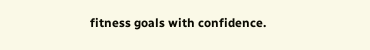fitness goals with confidence.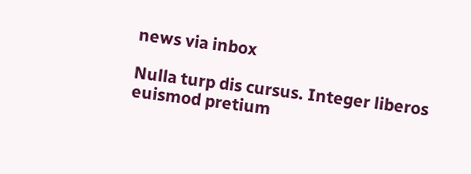news via inbox

Nulla turp dis cursus. Integer liberos  euismod pretium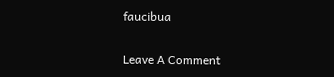faucibua

Leave A Comment